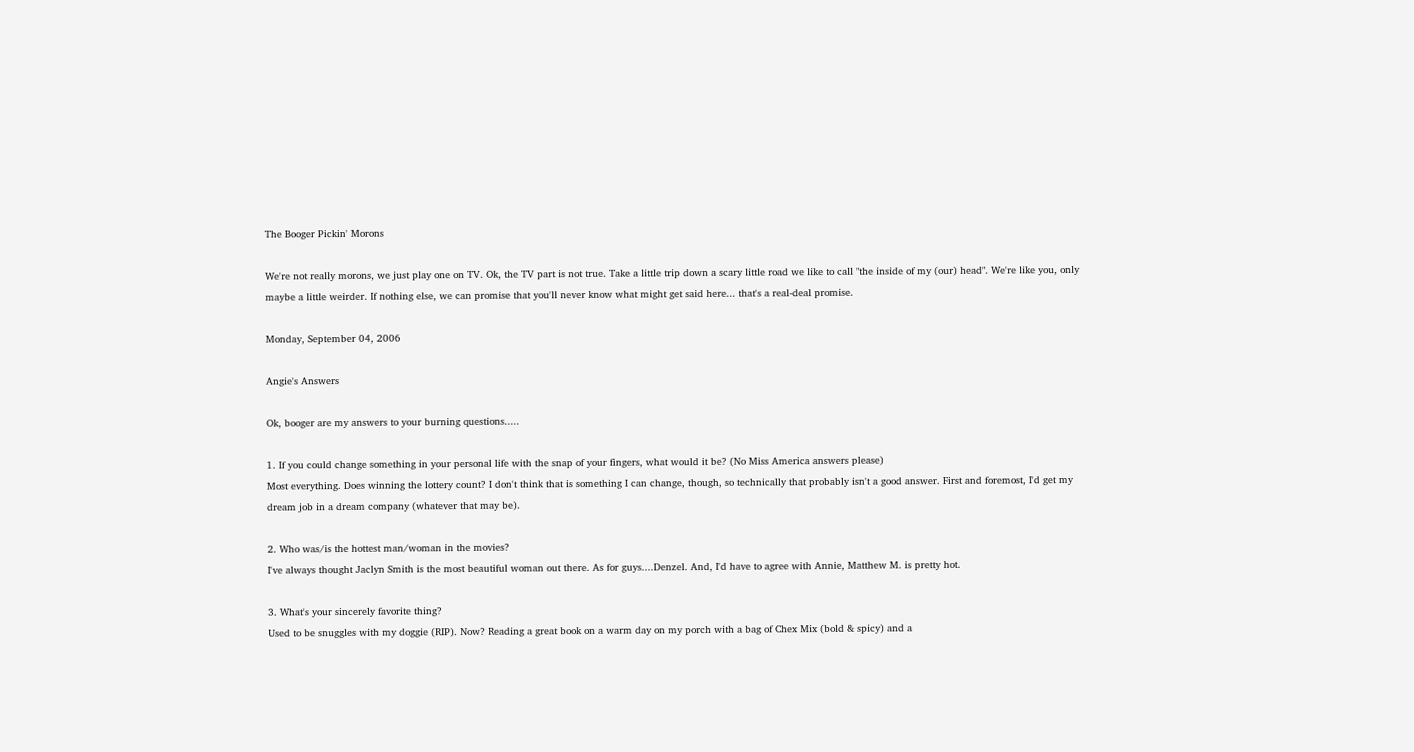The Booger Pickin' Morons

We're not really morons, we just play one on TV. Ok, the TV part is not true. Take a little trip down a scary little road we like to call "the inside of my (our) head". We're like you, only maybe a little weirder. If nothing else, we can promise that you'll never know what might get said here... that's a real-deal promise.

Monday, September 04, 2006

Angie's Answers

Ok, booger are my answers to your burning questions.....

1. If you could change something in your personal life with the snap of your fingers, what would it be? (No Miss America answers please)
Most everything. Does winning the lottery count? I don't think that is something I can change, though, so technically that probably isn't a good answer. First and foremost, I'd get my dream job in a dream company (whatever that may be).

2. Who was/is the hottest man/woman in the movies?
I've always thought Jaclyn Smith is the most beautiful woman out there. As for guys....Denzel. And, I'd have to agree with Annie, Matthew M. is pretty hot.

3. What's your sincerely favorite thing?
Used to be snuggles with my doggie (RIP). Now? Reading a great book on a warm day on my porch with a bag of Chex Mix (bold & spicy) and a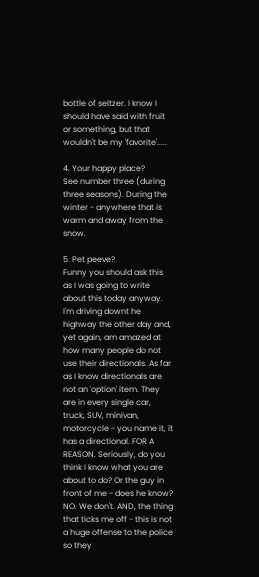bottle of seltzer. I know I should have said with fruit or something, but that wouldn't be my 'favorite'.....

4. Your happy place?
See number three (during three seasons). During the winter - anywhere that is warm and away from the snow.

5. Pet peeve?
Funny you should ask this as I was going to write about this today anyway. I'm driving downt he highway the other day and, yet again, am amazed at how many people do not use their directionals. As far as I know directionals are not an 'option' item. They are in every single car, truck, SUV, minivan, motorcycle - you name it, it has a directional. FOR A REASON. Seriously, do you think I know what you are about to do? Or the guy in front of me - does he know? NO. We don't. AND, the thing that ticks me off - this is not a huge offense to the police so they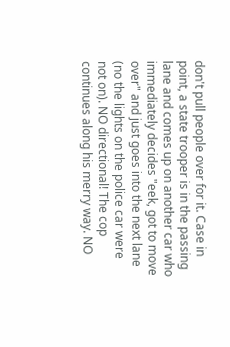don't pull people over for it. Case in point, a state trooper is in the passing lane and comes up on another car who immediately decides "eek, got to move over" and just goes into the next lane (no the lights on the police car were not on). NO directional! The cop continues along his merry way. NO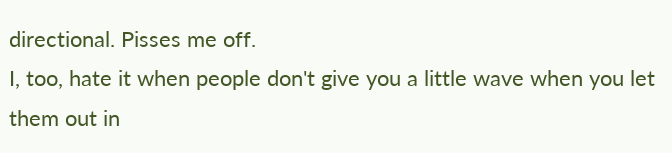directional. Pisses me off.
I, too, hate it when people don't give you a little wave when you let them out in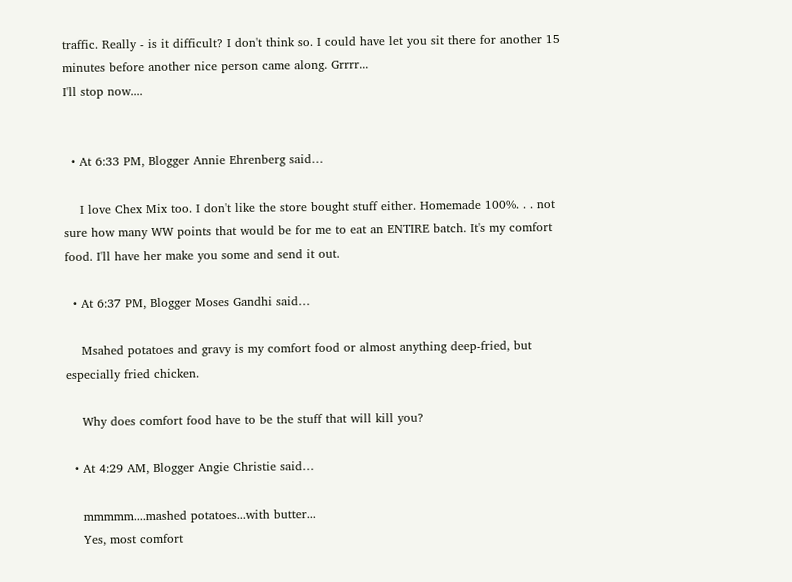traffic. Really - is it difficult? I don't think so. I could have let you sit there for another 15 minutes before another nice person came along. Grrrr...
I'll stop now....


  • At 6:33 PM, Blogger Annie Ehrenberg said…

    I love Chex Mix too. I don't like the store bought stuff either. Homemade 100%. . . not sure how many WW points that would be for me to eat an ENTIRE batch. It's my comfort food. I'll have her make you some and send it out.

  • At 6:37 PM, Blogger Moses Gandhi said…

    Msahed potatoes and gravy is my comfort food or almost anything deep-fried, but especially fried chicken.

    Why does comfort food have to be the stuff that will kill you?

  • At 4:29 AM, Blogger Angie Christie said…

    mmmmm....mashed potatoes...with butter...
    Yes, most comfort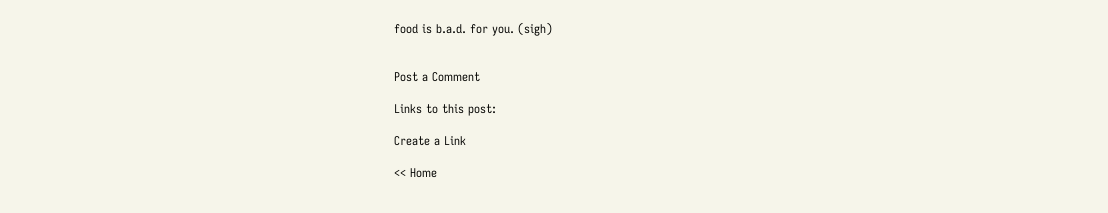food is b.a.d. for you. (sigh)


Post a Comment

Links to this post:

Create a Link

<< Home